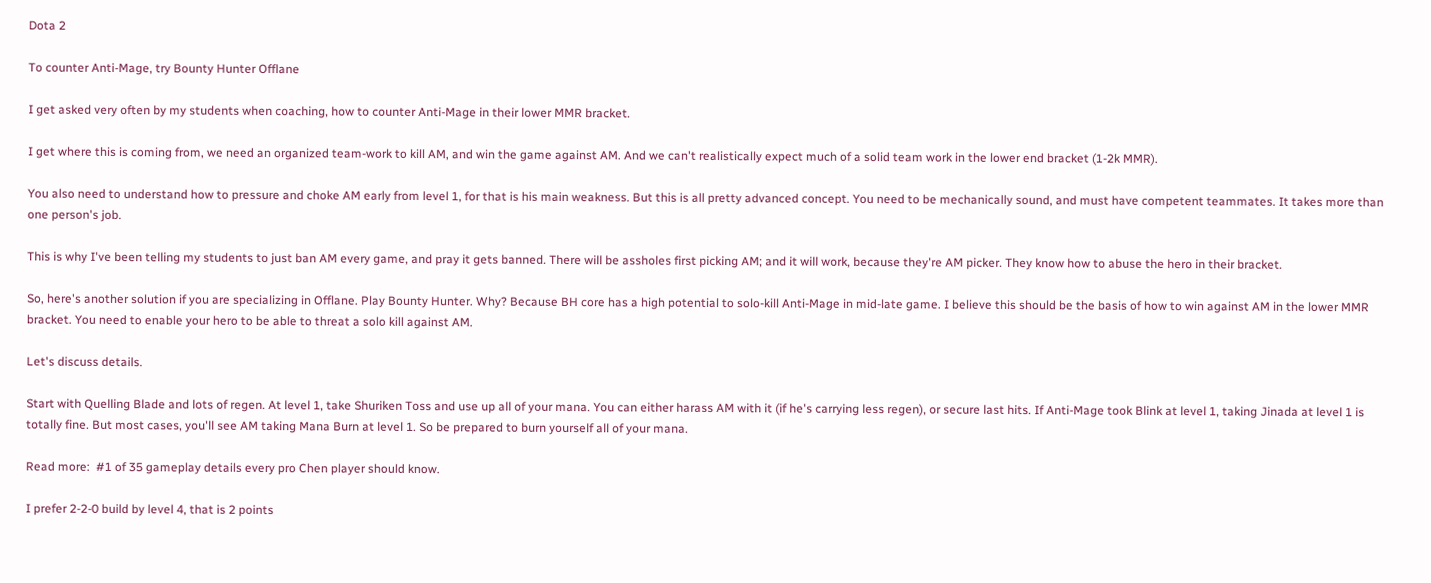Dota 2

To counter Anti-Mage, try Bounty Hunter Offlane

I get asked very often by my students when coaching, how to counter Anti-Mage in their lower MMR bracket.

I get where this is coming from, we need an organized team-work to kill AM, and win the game against AM. And we can't realistically expect much of a solid team work in the lower end bracket (1-2k MMR).

You also need to understand how to pressure and choke AM early from level 1, for that is his main weakness. But this is all pretty advanced concept. You need to be mechanically sound, and must have competent teammates. It takes more than one person's job.

This is why I've been telling my students to just ban AM every game, and pray it gets banned. There will be assholes first picking AM; and it will work, because they're AM picker. They know how to abuse the hero in their bracket.

So, here's another solution if you are specializing in Offlane. Play Bounty Hunter. Why? Because BH core has a high potential to solo-kill Anti-Mage in mid-late game. I believe this should be the basis of how to win against AM in the lower MMR bracket. You need to enable your hero to be able to threat a solo kill against AM.

Let's discuss details.

Start with Quelling Blade and lots of regen. At level 1, take Shuriken Toss and use up all of your mana. You can either harass AM with it (if he's carrying less regen), or secure last hits. If Anti-Mage took Blink at level 1, taking Jinada at level 1 is totally fine. But most cases, you'll see AM taking Mana Burn at level 1. So be prepared to burn yourself all of your mana.

Read more:  #1 of 35 gameplay details every pro Chen player should know.

I prefer 2-2-0 build by level 4, that is 2 points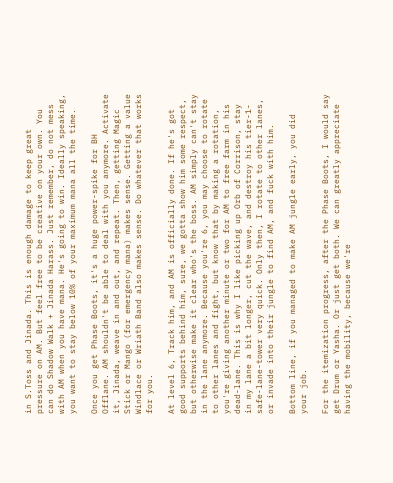in S.Toss and Jinada. This is enough damage to keep great pressure on AM. But feel free to be creative on your own. You can do Shadow Walk + Jinada Harass. Just remember, do not mess with AM when you have mana. He's going to win. Ideally speaking, you want to stay below 10% of your maximum mana all the time.

Once you get Phase Boots, it's a huge power-spike for BH Offlane. AM shouldn't be able to deal with you anymore. Activate it, Jinada, weave in and out, and repeat. Then, getting Magic Stick or Mango (for emergency mana) makes sense. Getting a value Windlace or Wriath Band also makes sense. Do whatever that works for you.

At level 6, Track him, and AM is officially done. If he's got good supports behind him, sure, we gotta show him some respect, but otherwise make it clear who's the boss. AM simply can't stay in the lane anymore. Because you're 6, you may choose to rotate to other lanes and fight, but know that by making a rotation, you're giving another minute or two for AM to free farm in his dead-lane. This is why I like picking up Orb of Corrison, stay in my lane a bit longer, cut the wave, and destroy his tier-1-safe-lane-tower very quick. Only then, I rotate to other lanes, or invade into their jungle to find AM, and fuck with him.

Bottom line, if you managed to make AM jungle early, you did your job.

For the itemization progress, after the Phase Boots, I would say get Drum or Yasha. Or just get both. We can greatly appreciate having the mobility, because we're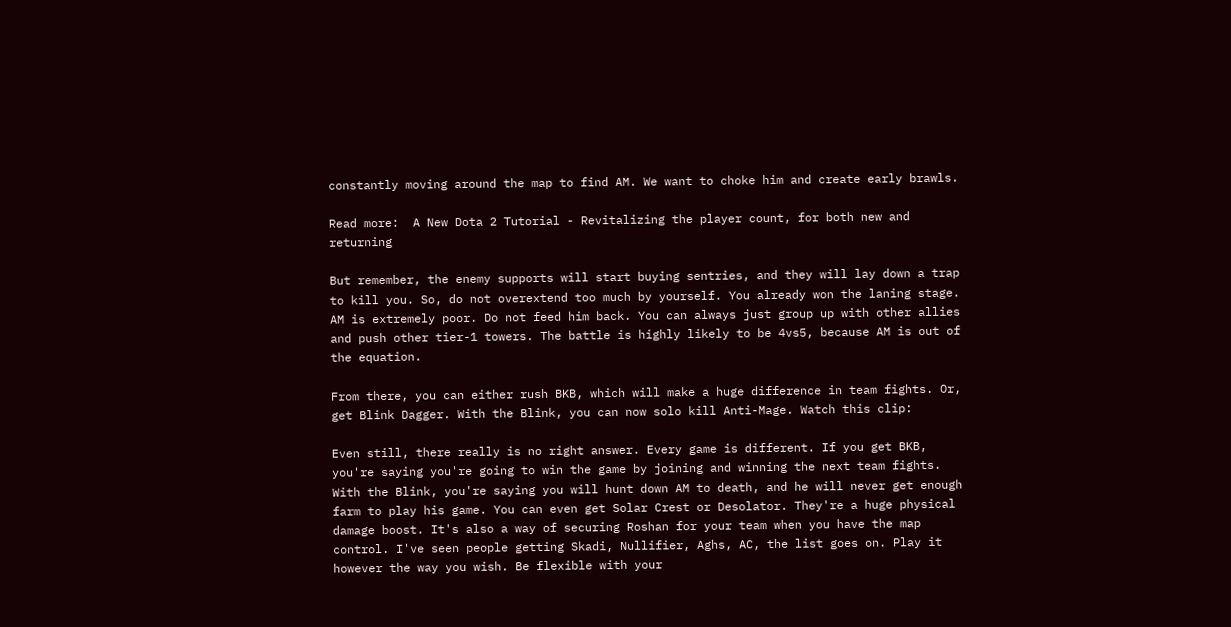constantly moving around the map to find AM. We want to choke him and create early brawls.

Read more:  A New Dota 2 Tutorial - Revitalizing the player count, for both new and returning

But remember, the enemy supports will start buying sentries, and they will lay down a trap to kill you. So, do not overextend too much by yourself. You already won the laning stage. AM is extremely poor. Do not feed him back. You can always just group up with other allies and push other tier-1 towers. The battle is highly likely to be 4vs5, because AM is out of the equation.

From there, you can either rush BKB, which will make a huge difference in team fights. Or, get Blink Dagger. With the Blink, you can now solo kill Anti-Mage. Watch this clip:

Even still, there really is no right answer. Every game is different. If you get BKB, you're saying you're going to win the game by joining and winning the next team fights. With the Blink, you're saying you will hunt down AM to death, and he will never get enough farm to play his game. You can even get Solar Crest or Desolator. They're a huge physical damage boost. It's also a way of securing Roshan for your team when you have the map control. I've seen people getting Skadi, Nullifier, Aghs, AC, the list goes on. Play it however the way you wish. Be flexible with your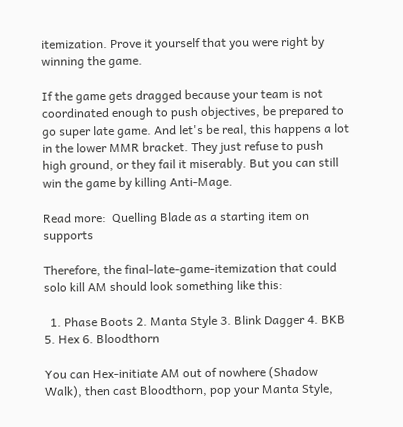itemization. Prove it yourself that you were right by winning the game.

If the game gets dragged because your team is not coordinated enough to push objectives, be prepared to go super late game. And let's be real, this happens a lot in the lower MMR bracket. They just refuse to push high ground, or they fail it miserably. But you can still win the game by killing Anti-Mage.

Read more:  Quelling Blade as a starting item on supports

Therefore, the final-late-game-itemization that could solo kill AM should look something like this:

  1. Phase Boots 2. Manta Style 3. Blink Dagger 4. BKB 5. Hex 6. Bloodthorn

You can Hex-initiate AM out of nowhere (Shadow Walk), then cast Bloodthorn, pop your Manta Style,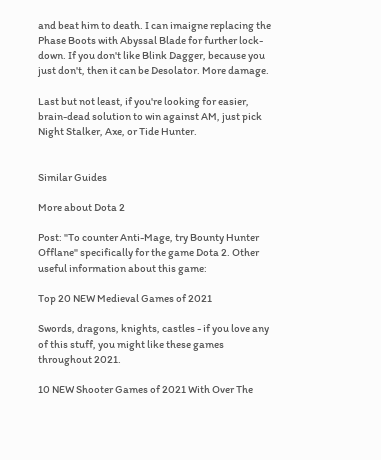and beat him to death. I can imaigne replacing the Phase Boots with Abyssal Blade for further lock-down. If you don't like Blink Dagger, because you just don't, then it can be Desolator. More damage.

Last but not least, if you're looking for easier, brain-dead solution to win against AM, just pick Night Stalker, Axe, or Tide Hunter.


Similar Guides

More about Dota 2

Post: "To counter Anti-Mage, try Bounty Hunter Offlane" specifically for the game Dota 2. Other useful information about this game:

Top 20 NEW Medieval Games of 2021

Swords, dragons, knights, castles - if you love any of this stuff, you might like these games throughout 2021.

10 NEW Shooter Games of 2021 With Over The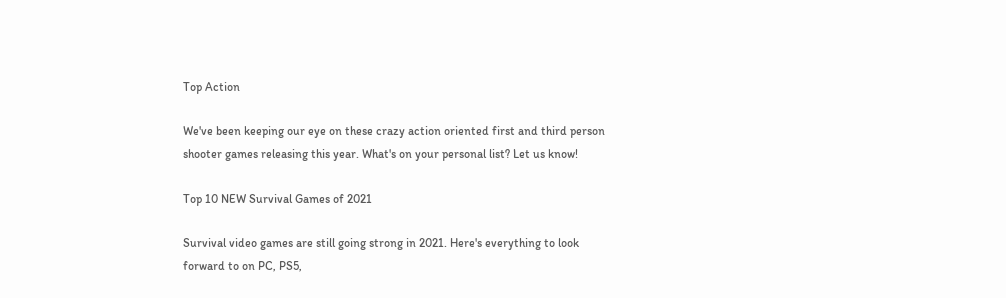Top Action

We've been keeping our eye on these crazy action oriented first and third person shooter games releasing this year. What's on your personal list? Let us know!

Top 10 NEW Survival Games of 2021

Survival video games are still going strong in 2021. Here's everything to look forward to on PC, PS5,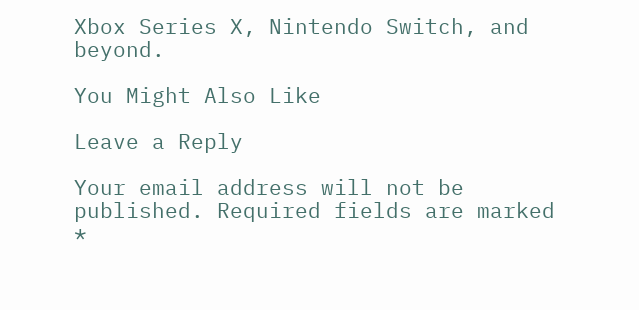Xbox Series X, Nintendo Switch, and beyond.

You Might Also Like

Leave a Reply

Your email address will not be published. Required fields are marked *